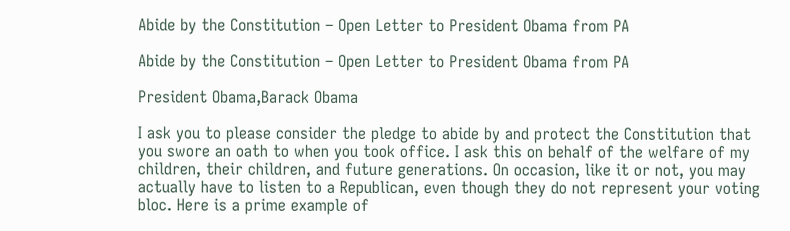Abide by the Constitution – Open Letter to President Obama from PA

Abide by the Constitution – Open Letter to President Obama from PA

President Obama,Barack Obama

I ask you to please consider the pledge to abide by and protect the Constitution that you swore an oath to when you took office. I ask this on behalf of the welfare of my children, their children, and future generations. On occasion, like it or not, you may actually have to listen to a Republican, even though they do not represent your voting bloc. Here is a prime example of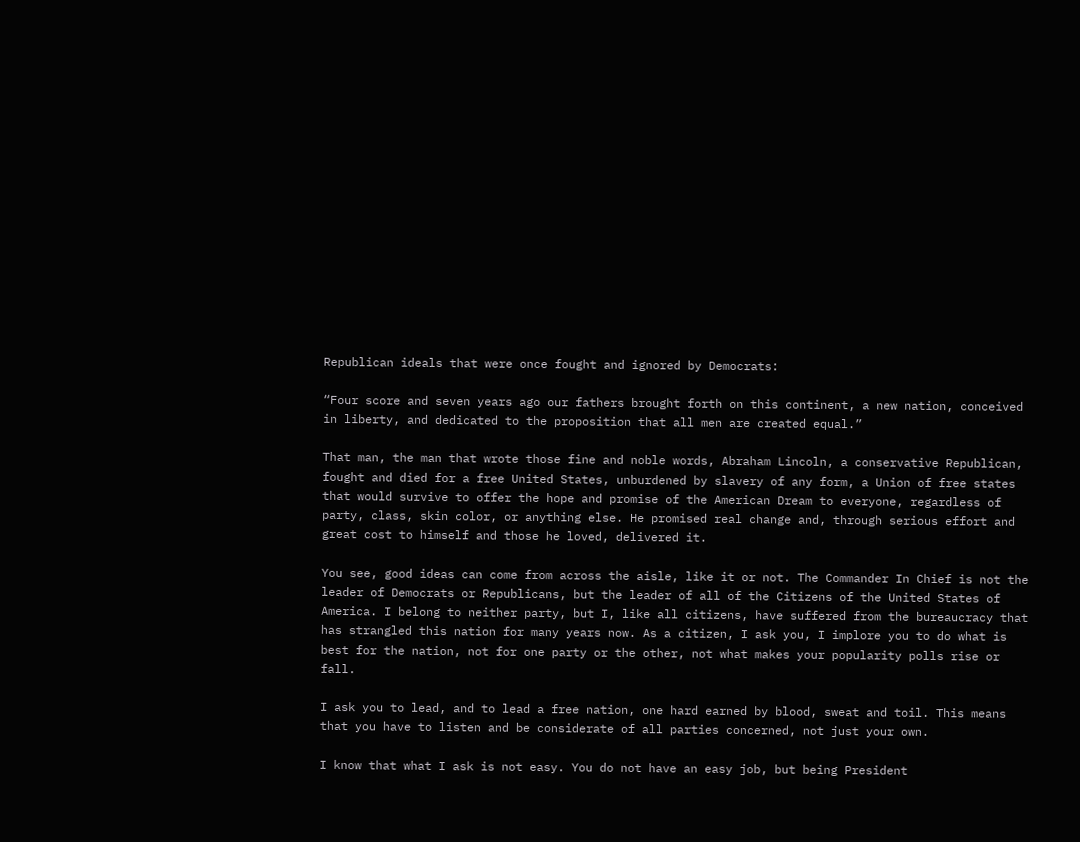Republican ideals that were once fought and ignored by Democrats:

“Four score and seven years ago our fathers brought forth on this continent, a new nation, conceived in liberty, and dedicated to the proposition that all men are created equal.”

That man, the man that wrote those fine and noble words, Abraham Lincoln, a conservative Republican, fought and died for a free United States, unburdened by slavery of any form, a Union of free states that would survive to offer the hope and promise of the American Dream to everyone, regardless of party, class, skin color, or anything else. He promised real change and, through serious effort and great cost to himself and those he loved, delivered it.

You see, good ideas can come from across the aisle, like it or not. The Commander In Chief is not the leader of Democrats or Republicans, but the leader of all of the Citizens of the United States of America. I belong to neither party, but I, like all citizens, have suffered from the bureaucracy that has strangled this nation for many years now. As a citizen, I ask you, I implore you to do what is best for the nation, not for one party or the other, not what makes your popularity polls rise or fall.

I ask you to lead, and to lead a free nation, one hard earned by blood, sweat and toil. This means that you have to listen and be considerate of all parties concerned, not just your own.

I know that what I ask is not easy. You do not have an easy job, but being President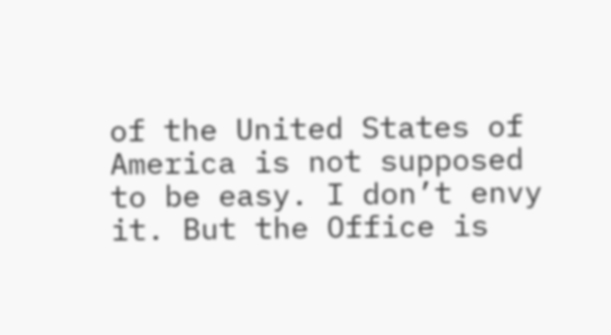of the United States of America is not supposed to be easy. I don’t envy it. But the Office is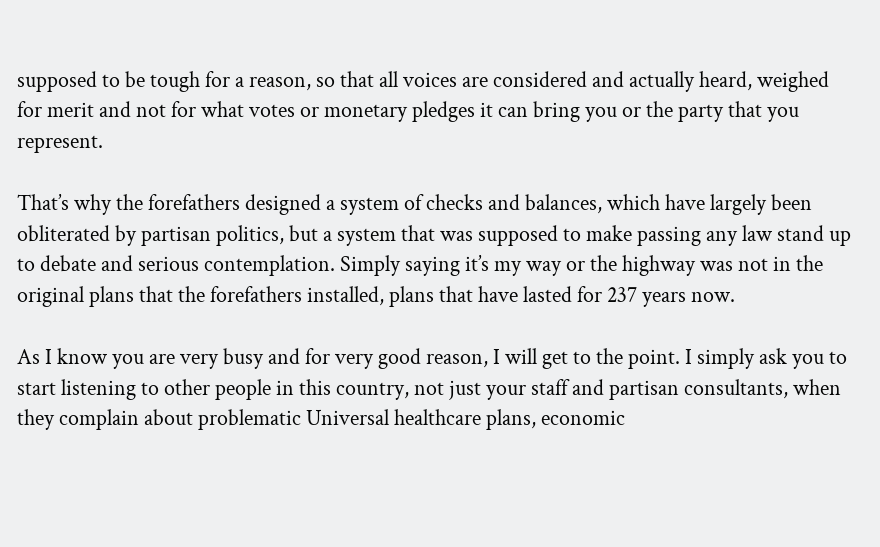supposed to be tough for a reason, so that all voices are considered and actually heard, weighed for merit and not for what votes or monetary pledges it can bring you or the party that you represent.

That’s why the forefathers designed a system of checks and balances, which have largely been obliterated by partisan politics, but a system that was supposed to make passing any law stand up to debate and serious contemplation. Simply saying it’s my way or the highway was not in the original plans that the forefathers installed, plans that have lasted for 237 years now.

As I know you are very busy and for very good reason, I will get to the point. I simply ask you to start listening to other people in this country, not just your staff and partisan consultants, when they complain about problematic Universal healthcare plans, economic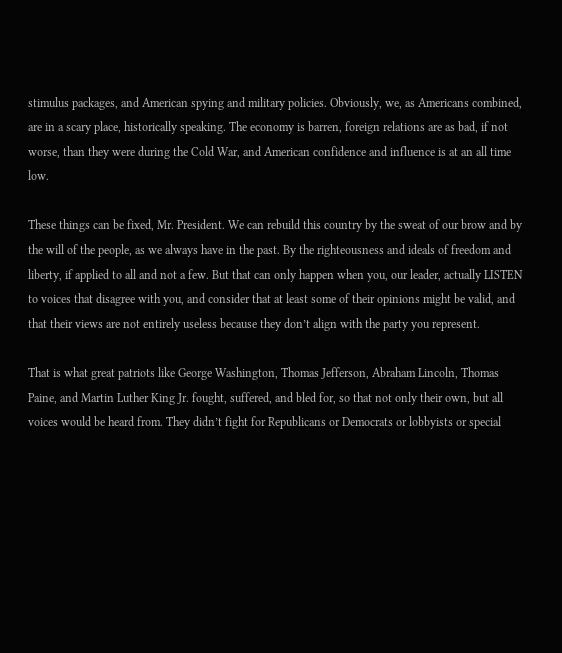stimulus packages, and American spying and military policies. Obviously, we, as Americans combined, are in a scary place, historically speaking. The economy is barren, foreign relations are as bad, if not worse, than they were during the Cold War, and American confidence and influence is at an all time low.

These things can be fixed, Mr. President. We can rebuild this country by the sweat of our brow and by the will of the people, as we always have in the past. By the righteousness and ideals of freedom and liberty, if applied to all and not a few. But that can only happen when you, our leader, actually LISTEN to voices that disagree with you, and consider that at least some of their opinions might be valid, and that their views are not entirely useless because they don’t align with the party you represent.

That is what great patriots like George Washington, Thomas Jefferson, Abraham Lincoln, Thomas Paine, and Martin Luther King Jr. fought, suffered, and bled for, so that not only their own, but all voices would be heard from. They didn’t fight for Republicans or Democrats or lobbyists or special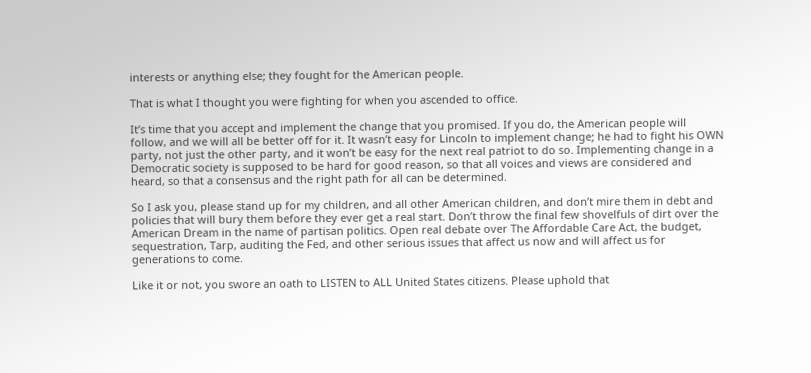interests or anything else; they fought for the American people.

That is what I thought you were fighting for when you ascended to office.

It’s time that you accept and implement the change that you promised. If you do, the American people will follow, and we will all be better off for it. It wasn’t easy for Lincoln to implement change; he had to fight his OWN party, not just the other party, and it won’t be easy for the next real patriot to do so. Implementing change in a Democratic society is supposed to be hard for good reason, so that all voices and views are considered and heard, so that a consensus and the right path for all can be determined.

So I ask you, please stand up for my children, and all other American children, and don’t mire them in debt and policies that will bury them before they ever get a real start. Don’t throw the final few shovelfuls of dirt over the American Dream in the name of partisan politics. Open real debate over The Affordable Care Act, the budget, sequestration, Tarp, auditing the Fed, and other serious issues that affect us now and will affect us for generations to come.

Like it or not, you swore an oath to LISTEN to ALL United States citizens. Please uphold that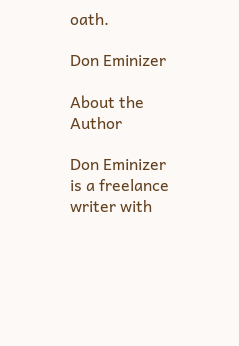oath.

Don Eminizer

About the Author

Don Eminizer is a freelance writer with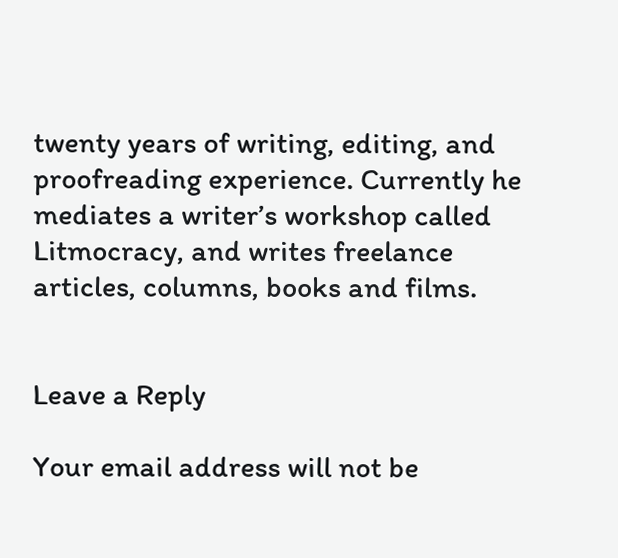twenty years of writing, editing, and proofreading experience. Currently he mediates a writer’s workshop called Litmocracy, and writes freelance articles, columns, books and films.


Leave a Reply

Your email address will not be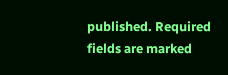published. Required fields are marked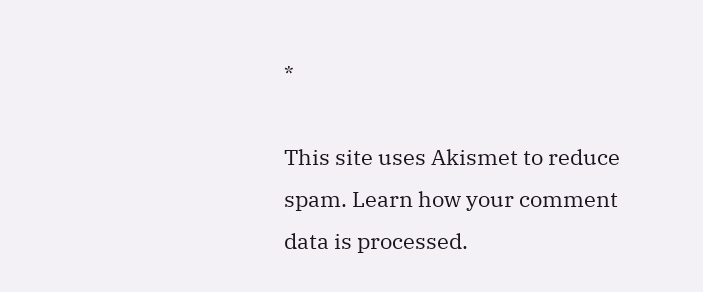*

This site uses Akismet to reduce spam. Learn how your comment data is processed.